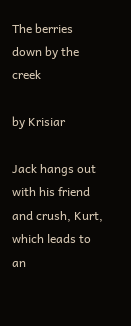The berries down by the creek

by Krisiar

Jack hangs out with his friend and crush, Kurt, which leads to an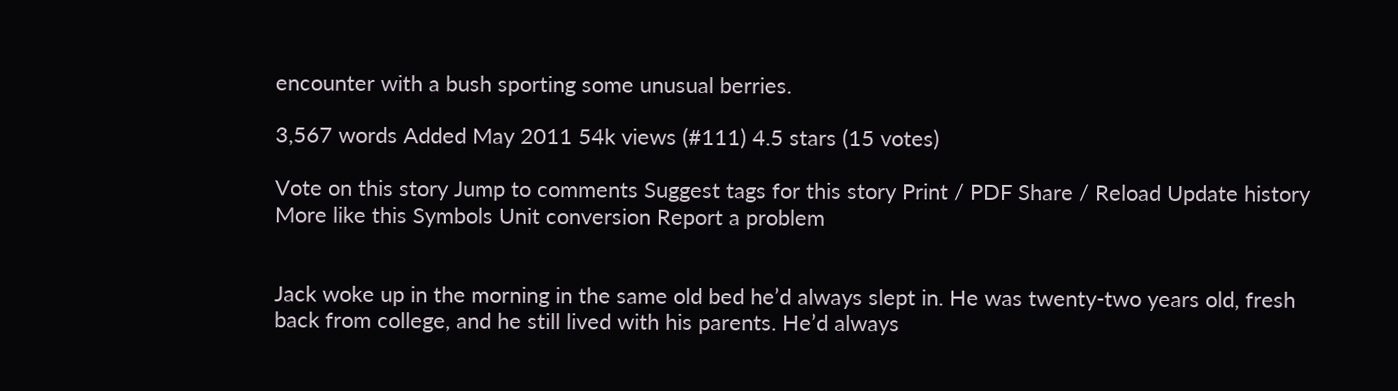encounter with a bush sporting some unusual berries.

3,567 words Added May 2011 54k views (#111) 4.5 stars (15 votes)

Vote on this story Jump to comments Suggest tags for this story Print / PDF Share / Reload Update history More like this Symbols Unit conversion Report a problem


Jack woke up in the morning in the same old bed he’d always slept in. He was twenty-two years old, fresh back from college, and he still lived with his parents. He’d always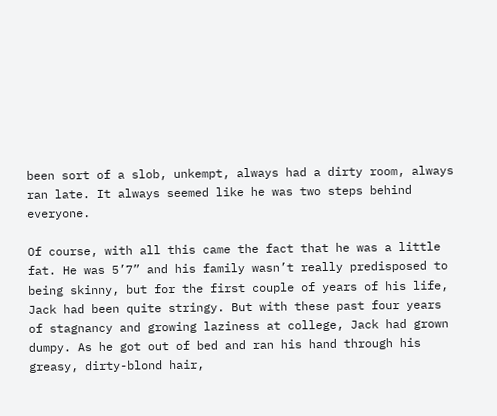been sort of a slob, unkempt, always had a dirty room, always ran late. It always seemed like he was two steps behind everyone.

Of course, with all this came the fact that he was a little fat. He was 5’7” and his family wasn’t really predisposed to being skinny, but for the first couple of years of his life, Jack had been quite stringy. But with these past four years of stagnancy and growing laziness at college, Jack had grown dumpy. As he got out of bed and ran his hand through his greasy, dirty-blond hair,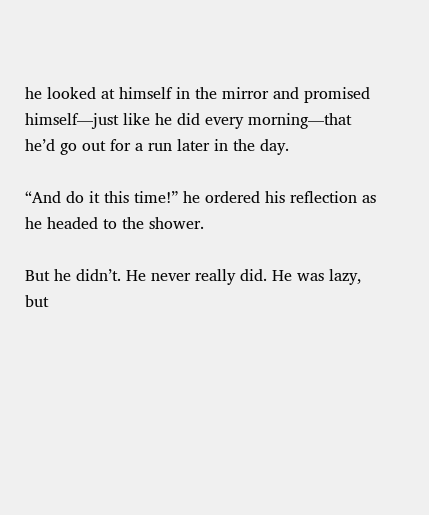he looked at himself in the mirror and promised himself—just like he did every morning—that he’d go out for a run later in the day.

“And do it this time!” he ordered his reflection as he headed to the shower.

But he didn’t. He never really did. He was lazy, but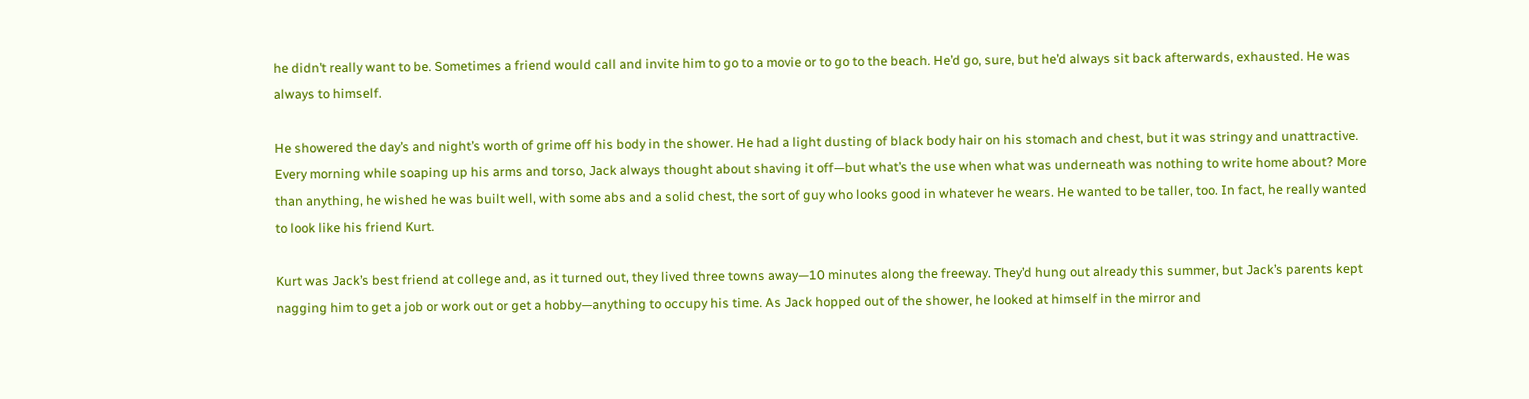he didn’t really want to be. Sometimes a friend would call and invite him to go to a movie or to go to the beach. He’d go, sure, but he’d always sit back afterwards, exhausted. He was always to himself.

He showered the day’s and night’s worth of grime off his body in the shower. He had a light dusting of black body hair on his stomach and chest, but it was stringy and unattractive. Every morning while soaping up his arms and torso, Jack always thought about shaving it off—but what’s the use when what was underneath was nothing to write home about? More than anything, he wished he was built well, with some abs and a solid chest, the sort of guy who looks good in whatever he wears. He wanted to be taller, too. In fact, he really wanted to look like his friend Kurt.

Kurt was Jack’s best friend at college and, as it turned out, they lived three towns away—10 minutes along the freeway. They’d hung out already this summer, but Jack’s parents kept nagging him to get a job or work out or get a hobby—anything to occupy his time. As Jack hopped out of the shower, he looked at himself in the mirror and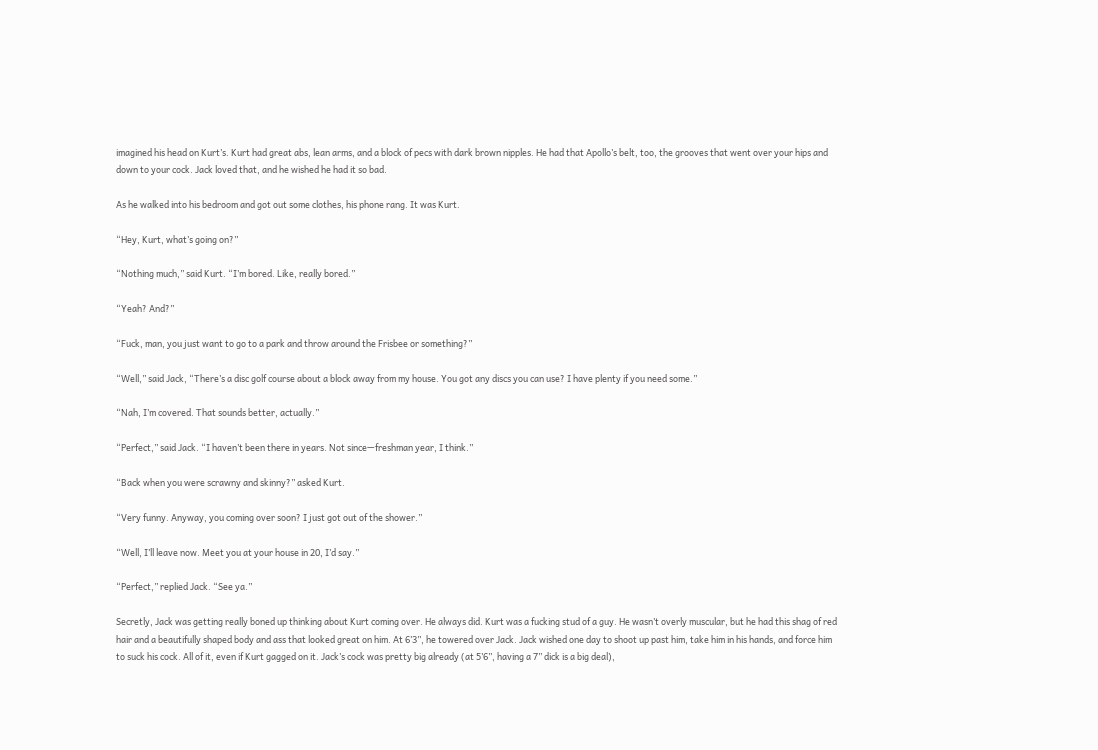imagined his head on Kurt’s. Kurt had great abs, lean arms, and a block of pecs with dark brown nipples. He had that Apollo’s belt, too, the grooves that went over your hips and down to your cock. Jack loved that, and he wished he had it so bad.

As he walked into his bedroom and got out some clothes, his phone rang. It was Kurt.

“Hey, Kurt, what’s going on?”

“Nothing much,” said Kurt. “I’m bored. Like, really bored.”

“Yeah? And?”

“Fuck, man, you just want to go to a park and throw around the Frisbee or something?”

“Well,” said Jack, “There’s a disc golf course about a block away from my house. You got any discs you can use? I have plenty if you need some.”

“Nah, I’m covered. That sounds better, actually.”

“Perfect,” said Jack. “I haven’t been there in years. Not since—freshman year, I think.”

“Back when you were scrawny and skinny?” asked Kurt.

“Very funny. Anyway, you coming over soon? I just got out of the shower.”

“Well, I’ll leave now. Meet you at your house in 20, I’d say.”

“Perfect,” replied Jack. “See ya.”

Secretly, Jack was getting really boned up thinking about Kurt coming over. He always did. Kurt was a fucking stud of a guy. He wasn’t overly muscular, but he had this shag of red hair and a beautifully shaped body and ass that looked great on him. At 6’3”, he towered over Jack. Jack wished one day to shoot up past him, take him in his hands, and force him to suck his cock. All of it, even if Kurt gagged on it. Jack’s cock was pretty big already (at 5’6”, having a 7” dick is a big deal),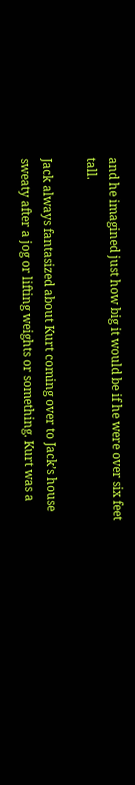and he imagined just how big it would be if he were over six feet tall.

Jack always fantasized about Kurt coming over to Jack’s house sweaty after a jog or lifting weights or something. Kurt was a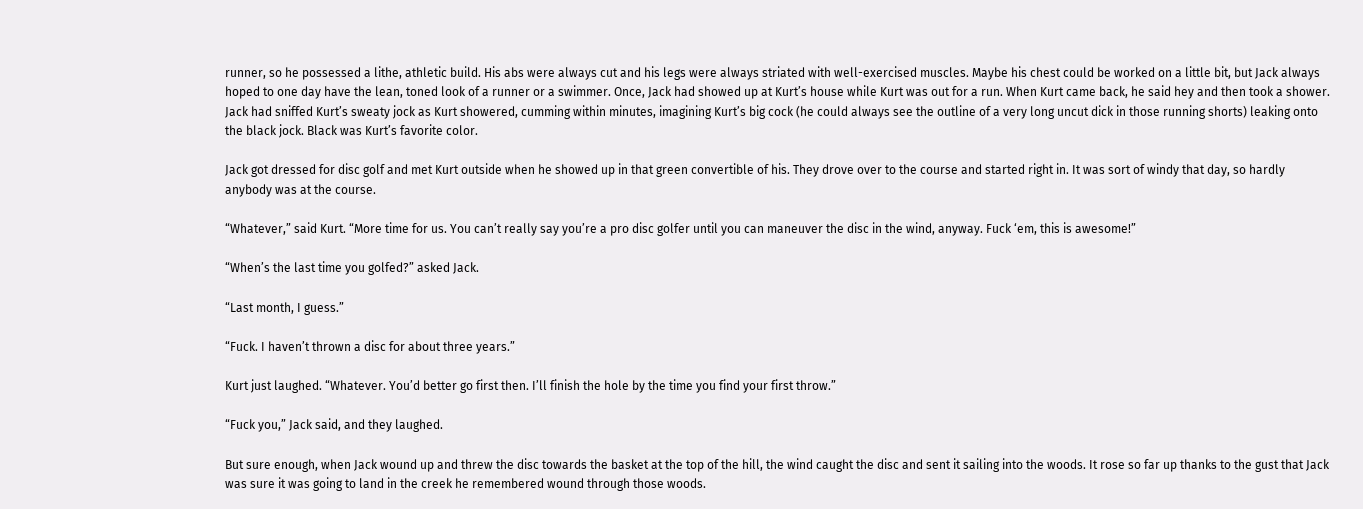runner, so he possessed a lithe, athletic build. His abs were always cut and his legs were always striated with well-exercised muscles. Maybe his chest could be worked on a little bit, but Jack always hoped to one day have the lean, toned look of a runner or a swimmer. Once, Jack had showed up at Kurt’s house while Kurt was out for a run. When Kurt came back, he said hey and then took a shower. Jack had sniffed Kurt’s sweaty jock as Kurt showered, cumming within minutes, imagining Kurt’s big cock (he could always see the outline of a very long uncut dick in those running shorts) leaking onto the black jock. Black was Kurt’s favorite color.

Jack got dressed for disc golf and met Kurt outside when he showed up in that green convertible of his. They drove over to the course and started right in. It was sort of windy that day, so hardly anybody was at the course.

“Whatever,” said Kurt. “More time for us. You can’t really say you’re a pro disc golfer until you can maneuver the disc in the wind, anyway. Fuck ‘em, this is awesome!”

“When’s the last time you golfed?” asked Jack.

“Last month, I guess.”

“Fuck. I haven’t thrown a disc for about three years.”

Kurt just laughed. “Whatever. You’d better go first then. I’ll finish the hole by the time you find your first throw.”

“Fuck you,” Jack said, and they laughed.

But sure enough, when Jack wound up and threw the disc towards the basket at the top of the hill, the wind caught the disc and sent it sailing into the woods. It rose so far up thanks to the gust that Jack was sure it was going to land in the creek he remembered wound through those woods.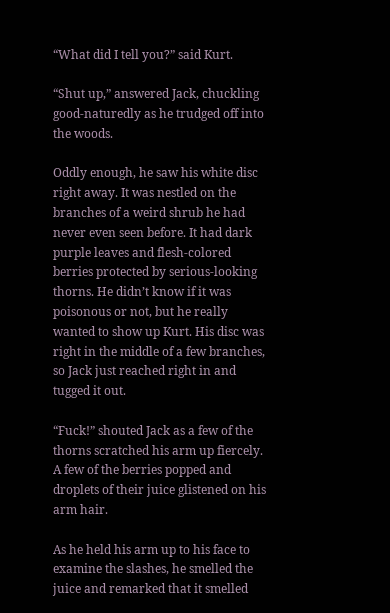“What did I tell you?” said Kurt.

“Shut up,” answered Jack, chuckling good-naturedly as he trudged off into the woods.

Oddly enough, he saw his white disc right away. It was nestled on the branches of a weird shrub he had never even seen before. It had dark purple leaves and flesh-colored berries protected by serious-looking thorns. He didn’t know if it was poisonous or not, but he really wanted to show up Kurt. His disc was right in the middle of a few branches, so Jack just reached right in and tugged it out.

“Fuck!” shouted Jack as a few of the thorns scratched his arm up fiercely. A few of the berries popped and droplets of their juice glistened on his arm hair.

As he held his arm up to his face to examine the slashes, he smelled the juice and remarked that it smelled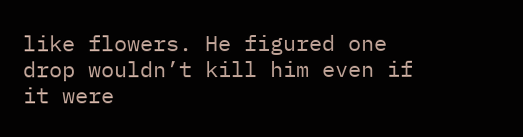like flowers. He figured one drop wouldn’t kill him even if it were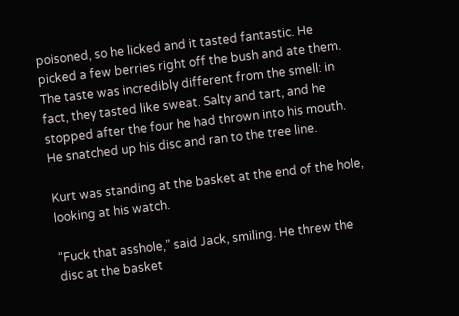poisoned, so he licked and it tasted fantastic. He picked a few berries right off the bush and ate them. The taste was incredibly different from the smell: in fact, they tasted like sweat. Salty and tart, and he stopped after the four he had thrown into his mouth. He snatched up his disc and ran to the tree line.

Kurt was standing at the basket at the end of the hole, looking at his watch.

“Fuck that asshole,” said Jack, smiling. He threw the disc at the basket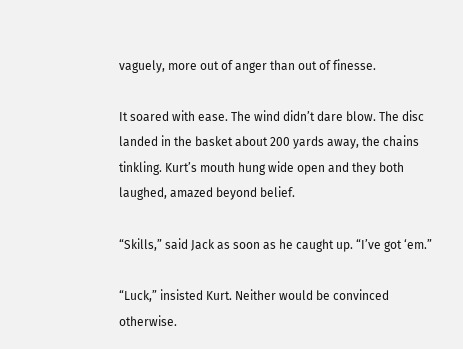vaguely, more out of anger than out of finesse.

It soared with ease. The wind didn’t dare blow. The disc landed in the basket about 200 yards away, the chains tinkling. Kurt’s mouth hung wide open and they both laughed, amazed beyond belief.

“Skills,” said Jack as soon as he caught up. “I’ve got ‘em.”

“Luck,” insisted Kurt. Neither would be convinced otherwise.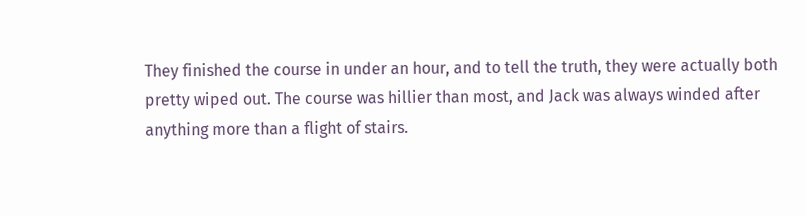They finished the course in under an hour, and to tell the truth, they were actually both pretty wiped out. The course was hillier than most, and Jack was always winded after anything more than a flight of stairs.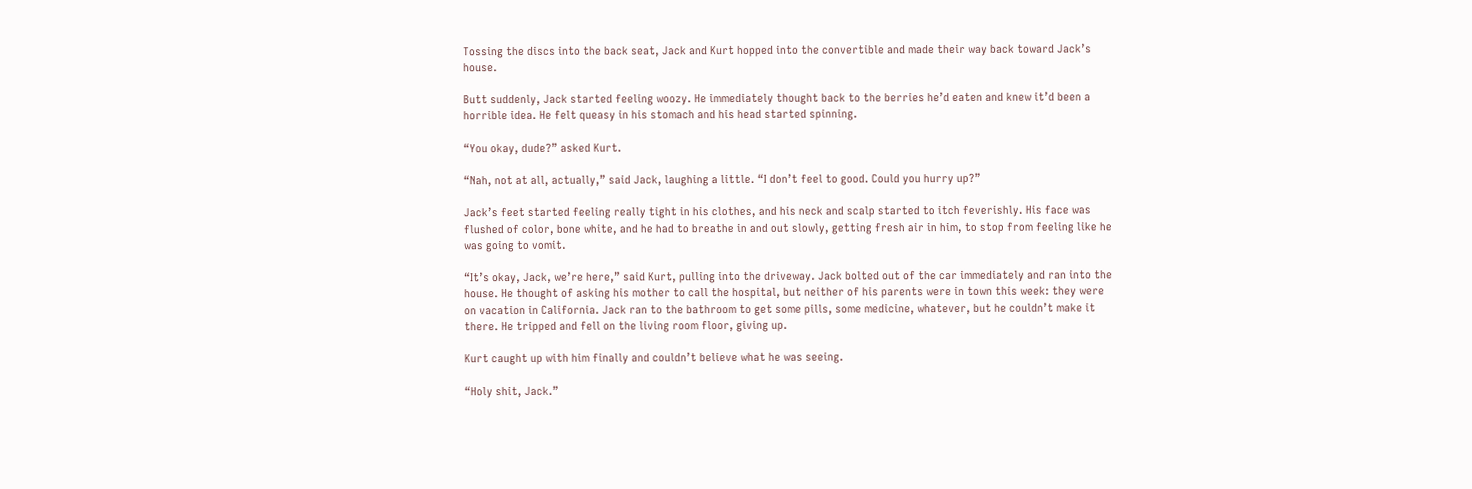Tossing the discs into the back seat, Jack and Kurt hopped into the convertible and made their way back toward Jack’s house.

Butt suddenly, Jack started feeling woozy. He immediately thought back to the berries he’d eaten and knew it’d been a horrible idea. He felt queasy in his stomach and his head started spinning.

“You okay, dude?” asked Kurt.

“Nah, not at all, actually,” said Jack, laughing a little. “I don’t feel to good. Could you hurry up?”

Jack’s feet started feeling really tight in his clothes, and his neck and scalp started to itch feverishly. His face was flushed of color, bone white, and he had to breathe in and out slowly, getting fresh air in him, to stop from feeling like he was going to vomit.

“It’s okay, Jack, we’re here,” said Kurt, pulling into the driveway. Jack bolted out of the car immediately and ran into the house. He thought of asking his mother to call the hospital, but neither of his parents were in town this week: they were on vacation in California. Jack ran to the bathroom to get some pills, some medicine, whatever, but he couldn’t make it there. He tripped and fell on the living room floor, giving up.

Kurt caught up with him finally and couldn’t believe what he was seeing.

“Holy shit, Jack.”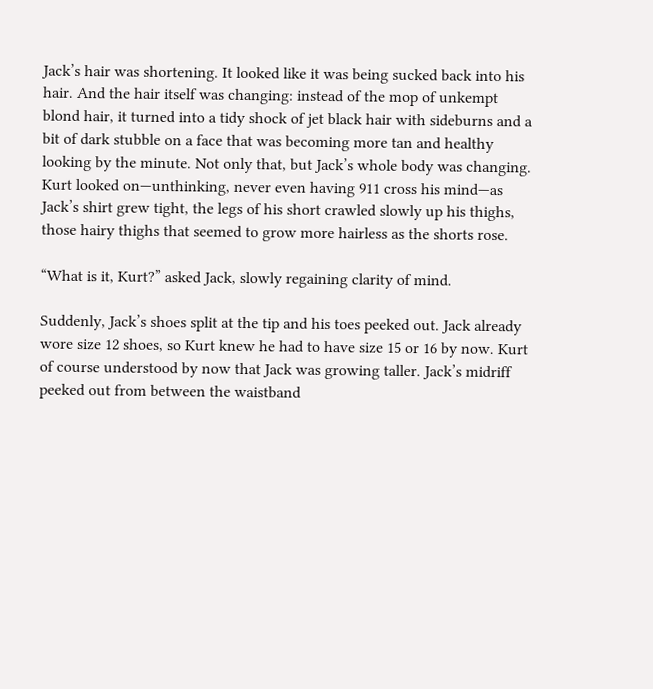Jack’s hair was shortening. It looked like it was being sucked back into his hair. And the hair itself was changing: instead of the mop of unkempt blond hair, it turned into a tidy shock of jet black hair with sideburns and a bit of dark stubble on a face that was becoming more tan and healthy looking by the minute. Not only that, but Jack’s whole body was changing. Kurt looked on—unthinking, never even having 911 cross his mind—as Jack’s shirt grew tight, the legs of his short crawled slowly up his thighs, those hairy thighs that seemed to grow more hairless as the shorts rose.

“What is it, Kurt?” asked Jack, slowly regaining clarity of mind.

Suddenly, Jack’s shoes split at the tip and his toes peeked out. Jack already wore size 12 shoes, so Kurt knew he had to have size 15 or 16 by now. Kurt of course understood by now that Jack was growing taller. Jack’s midriff peeked out from between the waistband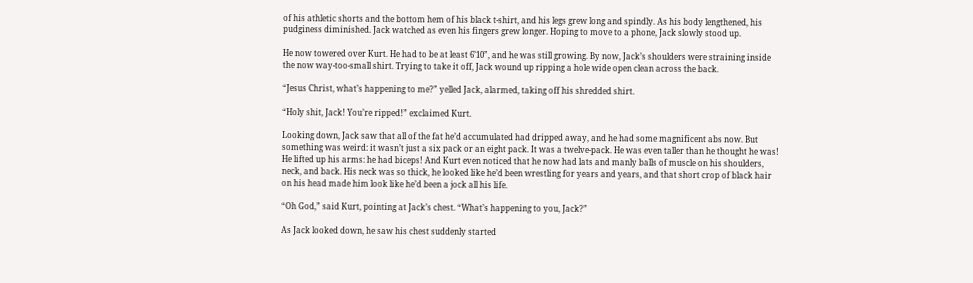of his athletic shorts and the bottom hem of his black t-shirt, and his legs grew long and spindly. As his body lengthened, his pudginess diminished. Jack watched as even his fingers grew longer. Hoping to move to a phone, Jack slowly stood up.

He now towered over Kurt. He had to be at least 6’10”, and he was still growing. By now, Jack’s shoulders were straining inside the now way-too-small shirt. Trying to take it off, Jack wound up ripping a hole wide open clean across the back.

“Jesus Christ, what’s happening to me?” yelled Jack, alarmed, taking off his shredded shirt.

“Holy shit, Jack! You’re ripped!” exclaimed Kurt.

Looking down, Jack saw that all of the fat he’d accumulated had dripped away, and he had some magnificent abs now. But something was weird: it wasn’t just a six pack or an eight pack. It was a twelve-pack. He was even taller than he thought he was! He lifted up his arms: he had biceps! And Kurt even noticed that he now had lats and manly balls of muscle on his shoulders, neck, and back. His neck was so thick, he looked like he’d been wrestling for years and years, and that short crop of black hair on his head made him look like he’d been a jock all his life.

“Oh God,” said Kurt, pointing at Jack’s chest. “What’s happening to you, Jack?”

As Jack looked down, he saw his chest suddenly started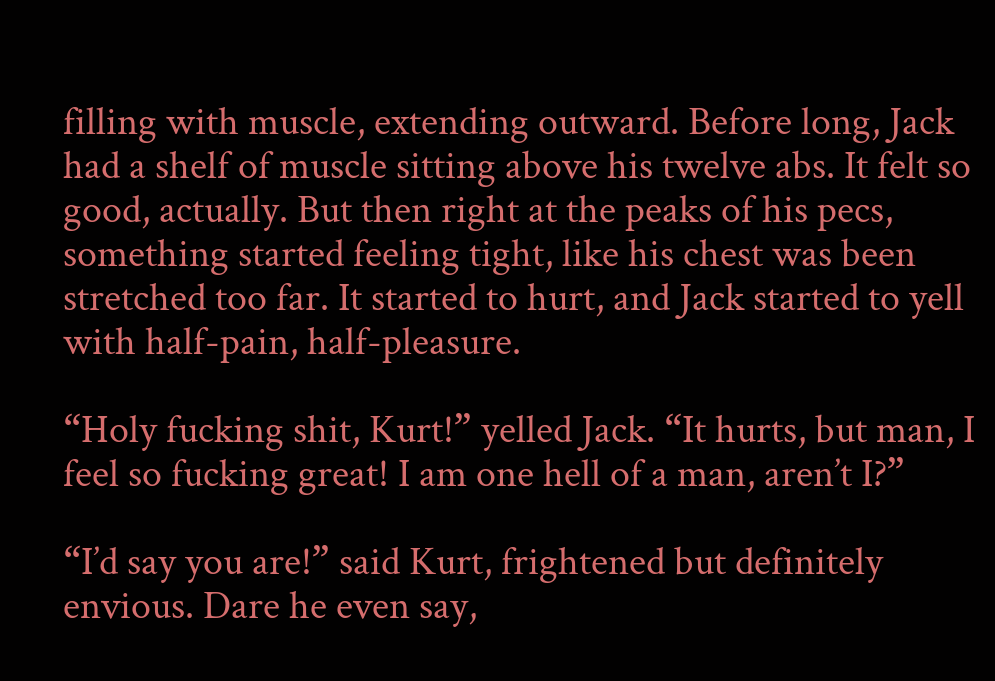filling with muscle, extending outward. Before long, Jack had a shelf of muscle sitting above his twelve abs. It felt so good, actually. But then right at the peaks of his pecs, something started feeling tight, like his chest was been stretched too far. It started to hurt, and Jack started to yell with half-pain, half-pleasure.

“Holy fucking shit, Kurt!” yelled Jack. “It hurts, but man, I feel so fucking great! I am one hell of a man, aren’t I?”

“I’d say you are!” said Kurt, frightened but definitely envious. Dare he even say,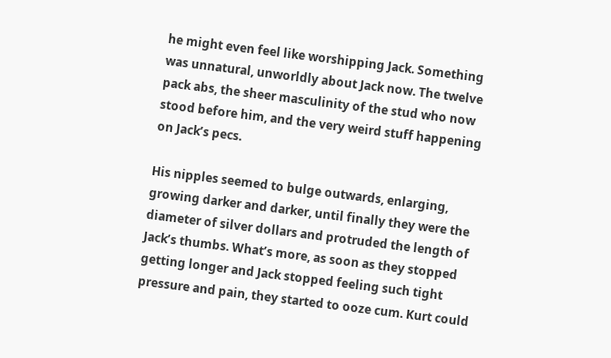he might even feel like worshipping Jack. Something was unnatural, unworldly about Jack now. The twelve pack abs, the sheer masculinity of the stud who now stood before him, and the very weird stuff happening on Jack’s pecs.

His nipples seemed to bulge outwards, enlarging, growing darker and darker, until finally they were the diameter of silver dollars and protruded the length of Jack’s thumbs. What’s more, as soon as they stopped getting longer and Jack stopped feeling such tight pressure and pain, they started to ooze cum. Kurt could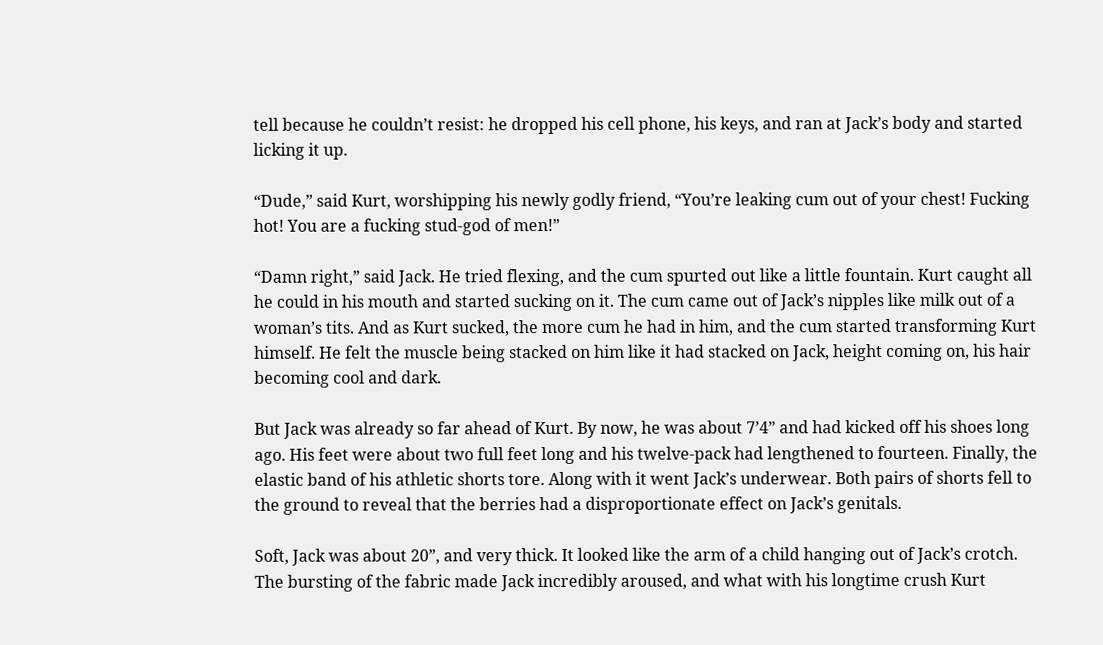tell because he couldn’t resist: he dropped his cell phone, his keys, and ran at Jack’s body and started licking it up.

“Dude,” said Kurt, worshipping his newly godly friend, “You’re leaking cum out of your chest! Fucking hot! You are a fucking stud-god of men!”

“Damn right,” said Jack. He tried flexing, and the cum spurted out like a little fountain. Kurt caught all he could in his mouth and started sucking on it. The cum came out of Jack’s nipples like milk out of a woman’s tits. And as Kurt sucked, the more cum he had in him, and the cum started transforming Kurt himself. He felt the muscle being stacked on him like it had stacked on Jack, height coming on, his hair becoming cool and dark.

But Jack was already so far ahead of Kurt. By now, he was about 7’4” and had kicked off his shoes long ago. His feet were about two full feet long and his twelve-pack had lengthened to fourteen. Finally, the elastic band of his athletic shorts tore. Along with it went Jack’s underwear. Both pairs of shorts fell to the ground to reveal that the berries had a disproportionate effect on Jack’s genitals.

Soft, Jack was about 20”, and very thick. It looked like the arm of a child hanging out of Jack’s crotch. The bursting of the fabric made Jack incredibly aroused, and what with his longtime crush Kurt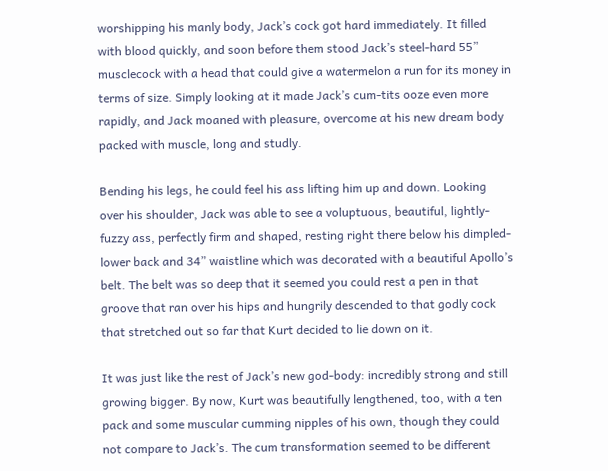worshipping his manly body, Jack’s cock got hard immediately. It filled with blood quickly, and soon before them stood Jack’s steel-hard 55” musclecock with a head that could give a watermelon a run for its money in terms of size. Simply looking at it made Jack’s cum-tits ooze even more rapidly, and Jack moaned with pleasure, overcome at his new dream body packed with muscle, long and studly.

Bending his legs, he could feel his ass lifting him up and down. Looking over his shoulder, Jack was able to see a voluptuous, beautiful, lightly-fuzzy ass, perfectly firm and shaped, resting right there below his dimpled-lower back and 34” waistline which was decorated with a beautiful Apollo’s belt. The belt was so deep that it seemed you could rest a pen in that groove that ran over his hips and hungrily descended to that godly cock that stretched out so far that Kurt decided to lie down on it.

It was just like the rest of Jack’s new god-body: incredibly strong and still growing bigger. By now, Kurt was beautifully lengthened, too, with a ten pack and some muscular cumming nipples of his own, though they could not compare to Jack’s. The cum transformation seemed to be different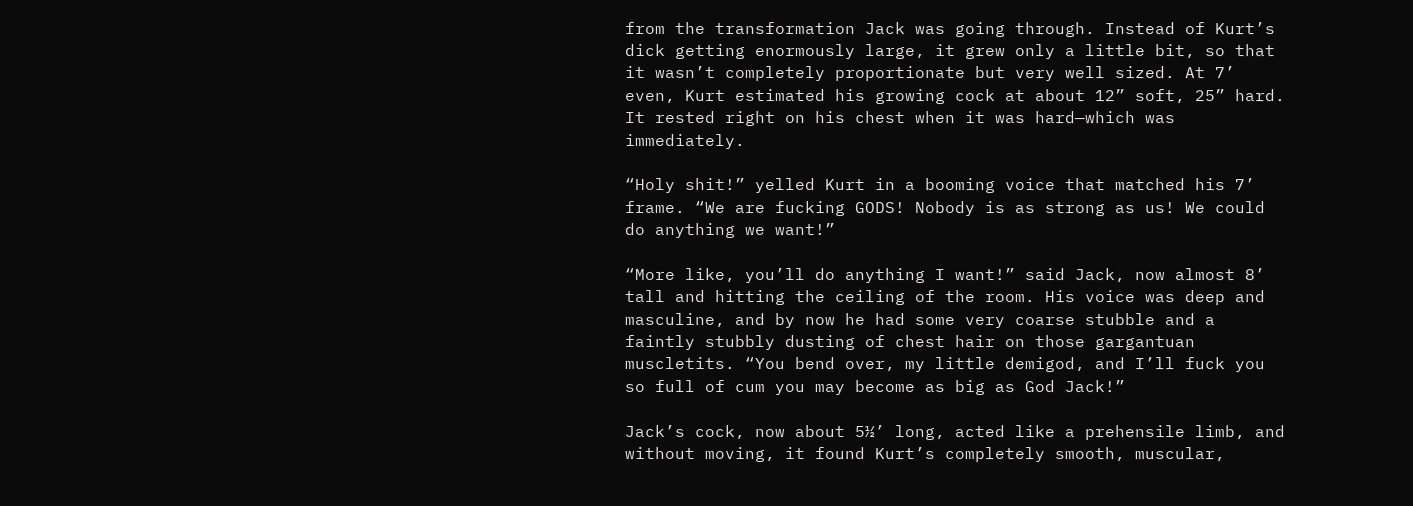from the transformation Jack was going through. Instead of Kurt’s dick getting enormously large, it grew only a little bit, so that it wasn’t completely proportionate but very well sized. At 7’ even, Kurt estimated his growing cock at about 12” soft, 25” hard. It rested right on his chest when it was hard—which was immediately.

“Holy shit!” yelled Kurt in a booming voice that matched his 7’ frame. “We are fucking GODS! Nobody is as strong as us! We could do anything we want!”

“More like, you’ll do anything I want!” said Jack, now almost 8’ tall and hitting the ceiling of the room. His voice was deep and masculine, and by now he had some very coarse stubble and a faintly stubbly dusting of chest hair on those gargantuan muscletits. “You bend over, my little demigod, and I’ll fuck you so full of cum you may become as big as God Jack!”

Jack’s cock, now about 5½’ long, acted like a prehensile limb, and without moving, it found Kurt’s completely smooth, muscular,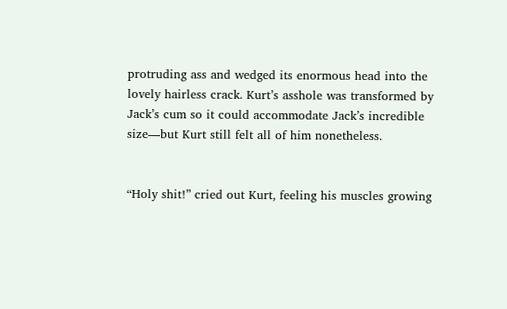protruding ass and wedged its enormous head into the lovely hairless crack. Kurt’s asshole was transformed by Jack’s cum so it could accommodate Jack’s incredible size—but Kurt still felt all of him nonetheless.


“Holy shit!” cried out Kurt, feeling his muscles growing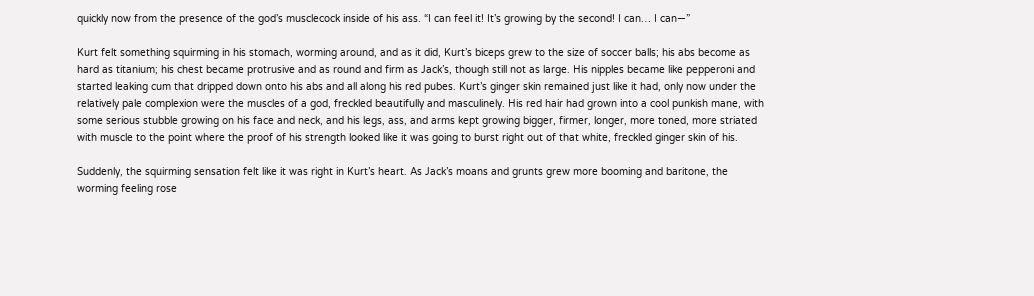quickly now from the presence of the god’s musclecock inside of his ass. “I can feel it! It’s growing by the second! I can… I can—”

Kurt felt something squirming in his stomach, worming around, and as it did, Kurt’s biceps grew to the size of soccer balls; his abs become as hard as titanium; his chest became protrusive and as round and firm as Jack’s, though still not as large. His nipples became like pepperoni and started leaking cum that dripped down onto his abs and all along his red pubes. Kurt’s ginger skin remained just like it had, only now under the relatively pale complexion were the muscles of a god, freckled beautifully and masculinely. His red hair had grown into a cool punkish mane, with some serious stubble growing on his face and neck, and his legs, ass, and arms kept growing bigger, firmer, longer, more toned, more striated with muscle to the point where the proof of his strength looked like it was going to burst right out of that white, freckled ginger skin of his.

Suddenly, the squirming sensation felt like it was right in Kurt’s heart. As Jack’s moans and grunts grew more booming and baritone, the worming feeling rose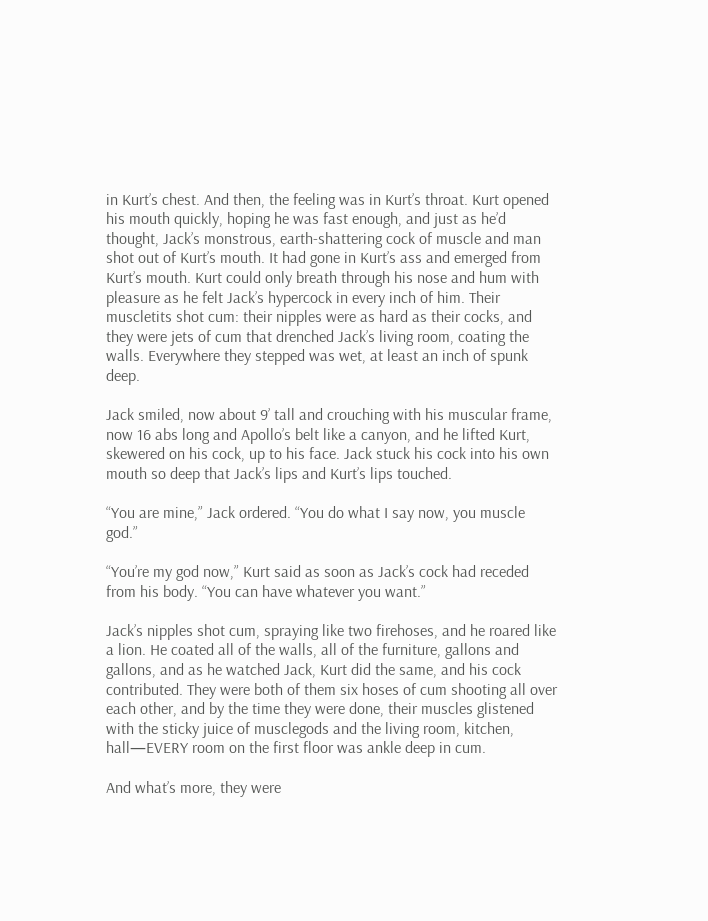in Kurt’s chest. And then, the feeling was in Kurt’s throat. Kurt opened his mouth quickly, hoping he was fast enough, and just as he’d thought, Jack’s monstrous, earth-shattering cock of muscle and man shot out of Kurt’s mouth. It had gone in Kurt’s ass and emerged from Kurt’s mouth. Kurt could only breath through his nose and hum with pleasure as he felt Jack’s hypercock in every inch of him. Their muscletits shot cum: their nipples were as hard as their cocks, and they were jets of cum that drenched Jack’s living room, coating the walls. Everywhere they stepped was wet, at least an inch of spunk deep.

Jack smiled, now about 9’ tall and crouching with his muscular frame, now 16 abs long and Apollo’s belt like a canyon, and he lifted Kurt, skewered on his cock, up to his face. Jack stuck his cock into his own mouth so deep that Jack’s lips and Kurt’s lips touched.

“You are mine,” Jack ordered. “You do what I say now, you muscle god.”

“You’re my god now,” Kurt said as soon as Jack’s cock had receded from his body. “You can have whatever you want.”

Jack’s nipples shot cum, spraying like two firehoses, and he roared like a lion. He coated all of the walls, all of the furniture, gallons and gallons, and as he watched Jack, Kurt did the same, and his cock contributed. They were both of them six hoses of cum shooting all over each other, and by the time they were done, their muscles glistened with the sticky juice of musclegods and the living room, kitchen, hall—EVERY room on the first floor was ankle deep in cum.

And what’s more, they were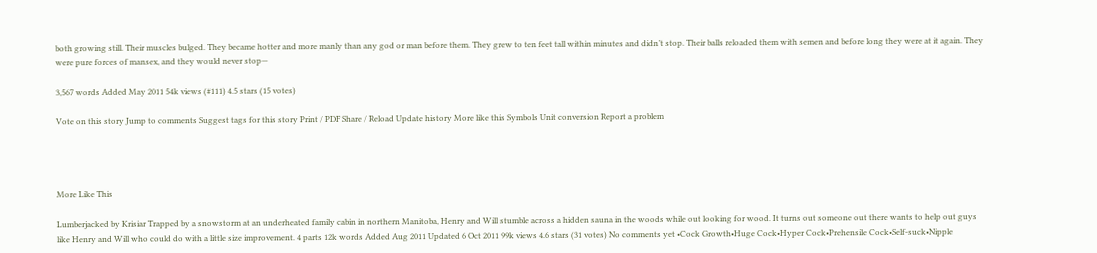both growing still. Their muscles bulged. They became hotter and more manly than any god or man before them. They grew to ten feet tall within minutes and didn’t stop. Their balls reloaded them with semen and before long they were at it again. They were pure forces of mansex, and they would never stop—

3,567 words Added May 2011 54k views (#111) 4.5 stars (15 votes)

Vote on this story Jump to comments Suggest tags for this story Print / PDF Share / Reload Update history More like this Symbols Unit conversion Report a problem




More Like This

Lumberjacked by Krisiar Trapped by a snowstorm at an underheated family cabin in northern Manitoba, Henry and Will stumble across a hidden sauna in the woods while out looking for wood. It turns out someone out there wants to help out guys like Henry and Will who could do with a little size improvement. 4 parts 12k words Added Aug 2011 Updated 6 Oct 2011 99k views 4.6 stars (31 votes) No comments yet •Cock Growth•Huge Cock•Hyper Cock•Prehensile Cock•Self-suck•Nipple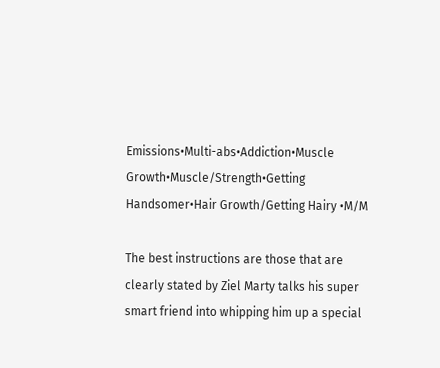Emissions•Multi-abs•Addiction•Muscle Growth•Muscle/Strength•Getting Handsomer•Hair Growth/Getting Hairy •M/M

The best instructions are those that are clearly stated by Ziel Marty talks his super smart friend into whipping him up a special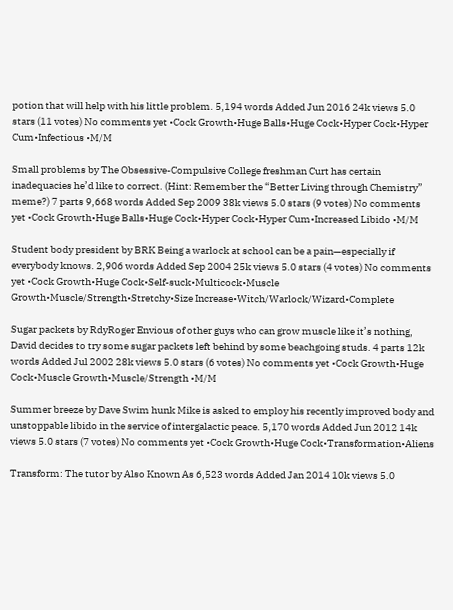potion that will help with his little problem. 5,194 words Added Jun 2016 24k views 5.0 stars (11 votes) No comments yet •Cock Growth•Huge Balls•Huge Cock•Hyper Cock•Hyper Cum•Infectious •M/M

Small problems by The Obsessive-Compulsive College freshman Curt has certain inadequacies he’d like to correct. (Hint: Remember the “Better Living through Chemistry” meme?) 7 parts 9,668 words Added Sep 2009 38k views 5.0 stars (9 votes) No comments yet •Cock Growth•Huge Balls•Huge Cock•Hyper Cock•Hyper Cum•Increased Libido •M/M

Student body president by BRK Being a warlock at school can be a pain—especially if everybody knows. 2,906 words Added Sep 2004 25k views 5.0 stars (4 votes) No comments yet •Cock Growth•Huge Cock•Self-suck•Multicock•Muscle Growth•Muscle/Strength•Stretchy•Size Increase•Witch/Warlock/Wizard•Complete

Sugar packets by RdyRoger Envious of other guys who can grow muscle like it’s nothing, David decides to try some sugar packets left behind by some beachgoing studs. 4 parts 12k words Added Jul 2002 28k views 5.0 stars (6 votes) No comments yet •Cock Growth•Huge Cock•Muscle Growth•Muscle/Strength •M/M

Summer breeze by Dave Swim hunk Mike is asked to employ his recently improved body and unstoppable libido in the service of intergalactic peace. 5,170 words Added Jun 2012 14k views 5.0 stars (7 votes) No comments yet •Cock Growth•Huge Cock•Transformation•Aliens

Transform: The tutor by Also Known As 6,523 words Added Jan 2014 10k views 5.0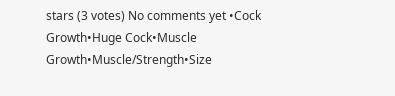stars (3 votes) No comments yet •Cock Growth•Huge Cock•Muscle Growth•Muscle/Strength•Size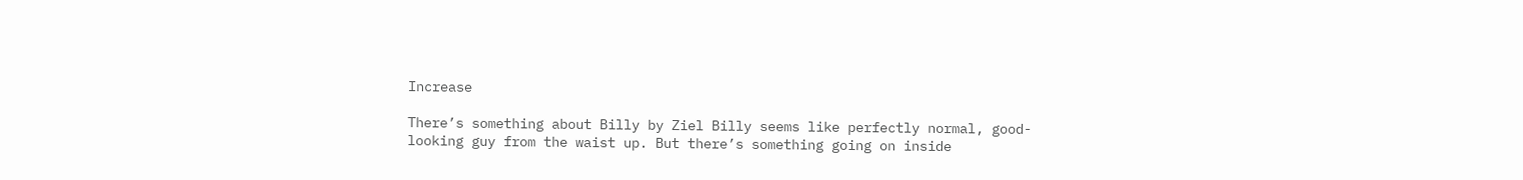Increase

There’s something about Billy by Ziel Billy seems like perfectly normal, good-looking guy from the waist up. But there’s something going on inside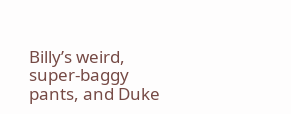Billy’s weird, super-baggy pants, and Duke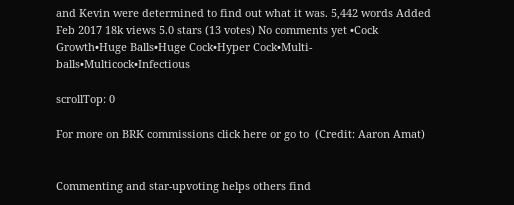and Kevin were determined to find out what it was. 5,442 words Added Feb 2017 18k views 5.0 stars (13 votes) No comments yet •Cock Growth•Huge Balls•Huge Cock•Hyper Cock•Multi-balls•Multicock•Infectious

scrollTop: 0

For more on BRK commissions click here or go to  (Credit: Aaron Amat)


Commenting and star-upvoting helps others find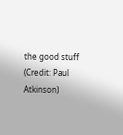the good stuff  (Credit: Paul Atkinson)